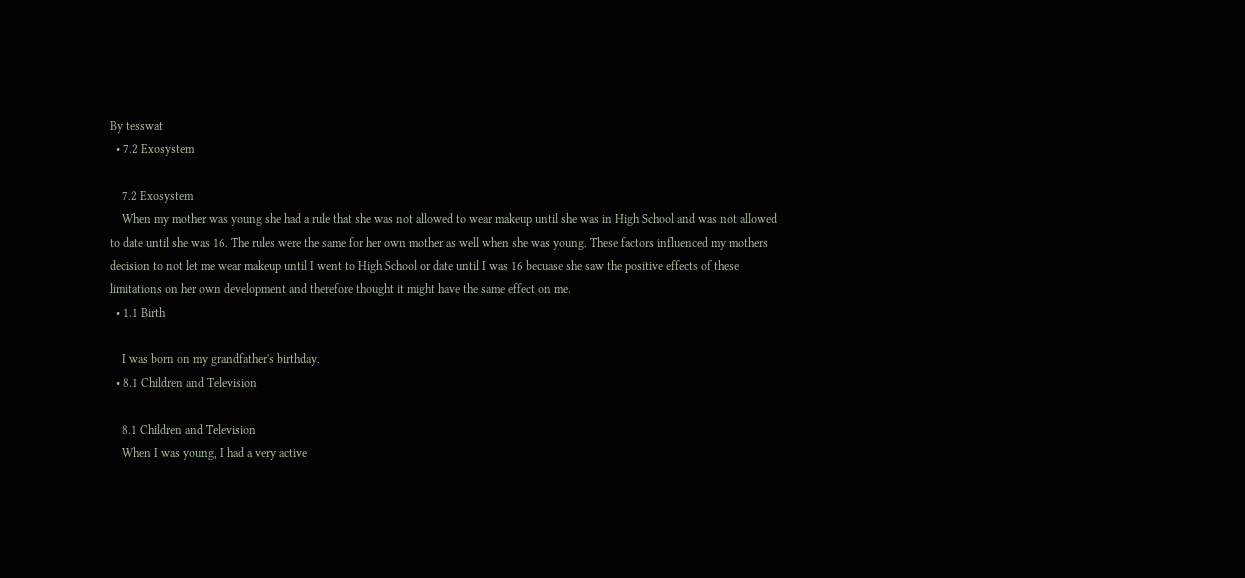By tesswat
  • 7.2 Exosystem

    7.2 Exosystem
    When my mother was young she had a rule that she was not allowed to wear makeup until she was in High School and was not allowed to date until she was 16. The rules were the same for her own mother as well when she was young. These factors influenced my mothers decision to not let me wear makeup until I went to High School or date until I was 16 becuase she saw the positive effects of these limitations on her own development and therefore thought it might have the same effect on me.
  • 1.1 Birth

    I was born on my grandfather's birthday.
  • 8.1 Children and Television

    8.1 Children and Television
    When I was young, I had a very active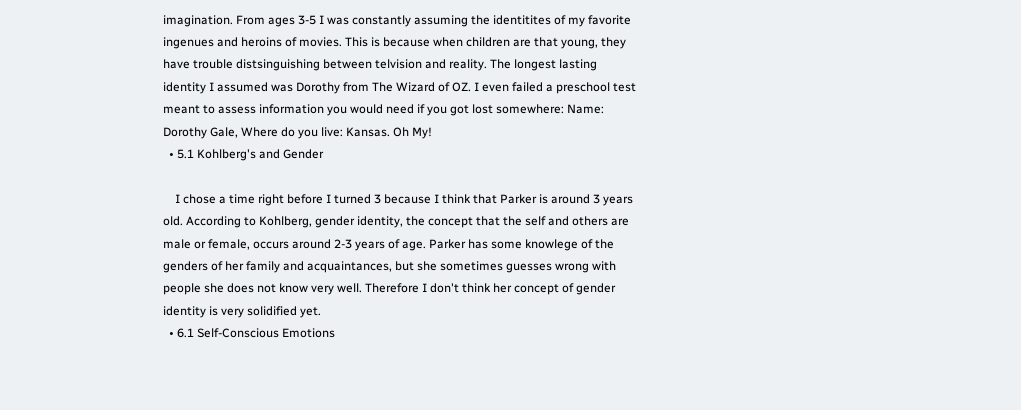imagination. From ages 3-5 I was constantly assuming the identitites of my favorite ingenues and heroins of movies. This is because when children are that young, they have trouble distsinguishing between telvision and reality. The longest lasting identity I assumed was Dorothy from The Wizard of OZ. I even failed a preschool test meant to assess information you would need if you got lost somewhere: Name: Dorothy Gale, Where do you live: Kansas. Oh My!
  • 5.1 Kohlberg's and Gender

    I chose a time right before I turned 3 because I think that Parker is around 3 years old. According to Kohlberg, gender identity, the concept that the self and others are male or female, occurs around 2-3 years of age. Parker has some knowlege of the genders of her family and acquaintances, but she sometimes guesses wrong with people she does not know very well. Therefore I don't think her concept of gender identity is very solidified yet.
  • 6.1 Self-Conscious Emotions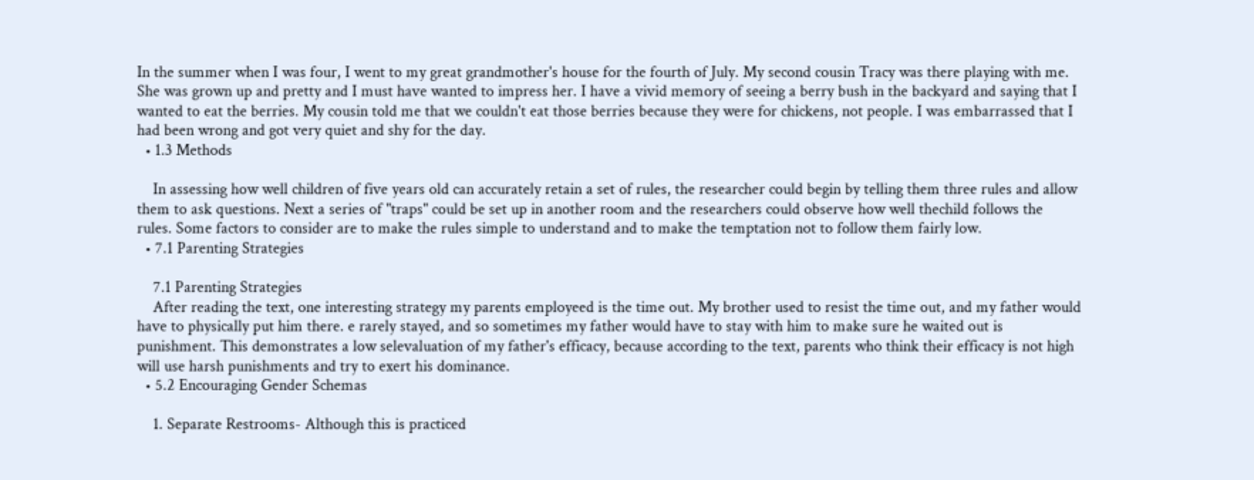In the summer when I was four, I went to my great grandmother's house for the fourth of July. My second cousin Tracy was there playing with me. She was grown up and pretty and I must have wanted to impress her. I have a vivid memory of seeing a berry bush in the backyard and saying that I wanted to eat the berries. My cousin told me that we couldn't eat those berries because they were for chickens, not people. I was embarrassed that I had been wrong and got very quiet and shy for the day.
  • 1.3 Methods

    In assessing how well children of five years old can accurately retain a set of rules, the researcher could begin by telling them three rules and allow them to ask questions. Next a series of "traps" could be set up in another room and the researchers could observe how well thechild follows the rules. Some factors to consider are to make the rules simple to understand and to make the temptation not to follow them fairly low.
  • 7.1 Parenting Strategies

    7.1 Parenting Strategies
    After reading the text, one interesting strategy my parents employeed is the time out. My brother used to resist the time out, and my father would have to physically put him there. e rarely stayed, and so sometimes my father would have to stay with him to make sure he waited out is punishment. This demonstrates a low selevaluation of my father's efficacy, because according to the text, parents who think their efficacy is not high will use harsh punishments and try to exert his dominance.
  • 5.2 Encouraging Gender Schemas

    1. Separate Restrooms- Although this is practiced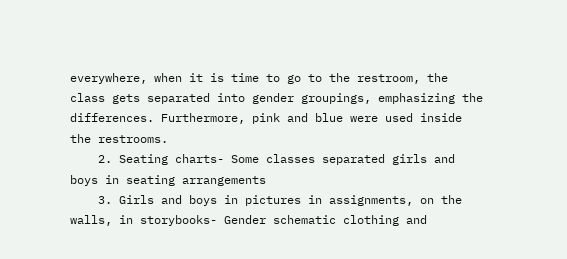everywhere, when it is time to go to the restroom, the class gets separated into gender groupings, emphasizing the differences. Furthermore, pink and blue were used inside the restrooms.
    2. Seating charts- Some classes separated girls and boys in seating arrangements
    3. Girls and boys in pictures in assignments, on the walls, in storybooks- Gender schematic clothing and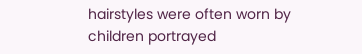hairstyles were often worn by children portrayed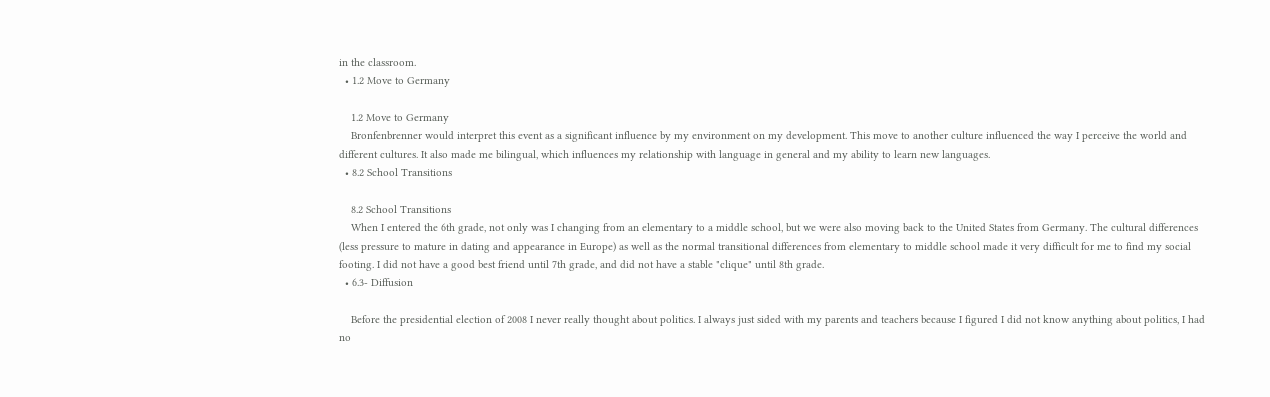in the classroom.
  • 1.2 Move to Germany

    1.2 Move to Germany
    Bronfenbrenner would interpret this event as a significant influence by my environment on my development. This move to another culture influenced the way I perceive the world and different cultures. It also made me bilingual, which influences my relationship with language in general and my ability to learn new languages.
  • 8.2 School Transitions

    8.2 School Transitions
    When I entered the 6th grade, not only was I changing from an elementary to a middle school, but we were also moving back to the United States from Germany. The cultural differences (less pressure to mature in dating and appearance in Europe) as well as the normal transitional differences from elementary to middle school made it very difficult for me to find my social footing. I did not have a good best friend until 7th grade, and did not have a stable "clique" until 8th grade.
  • 6.3- Diffusion

    Before the presidential election of 2008 I never really thought about politics. I always just sided with my parents and teachers because I figured I did not know anything about politics, I had no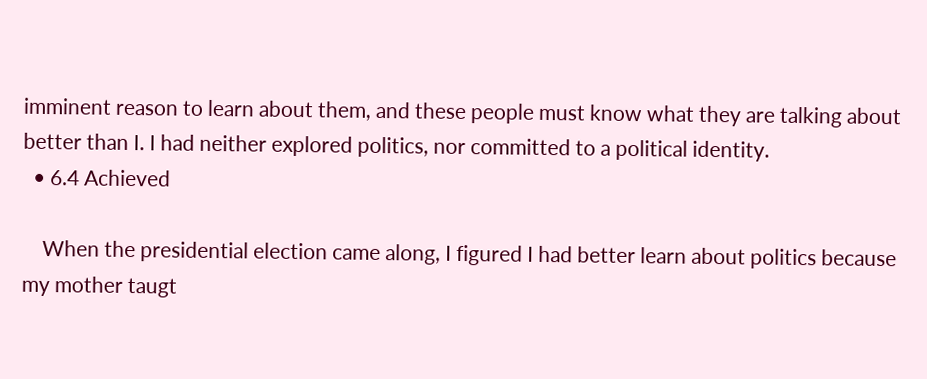imminent reason to learn about them, and these people must know what they are talking about better than I. I had neither explored politics, nor committed to a political identity.
  • 6.4 Achieved

    When the presidential election came along, I figured I had better learn about politics because my mother taugt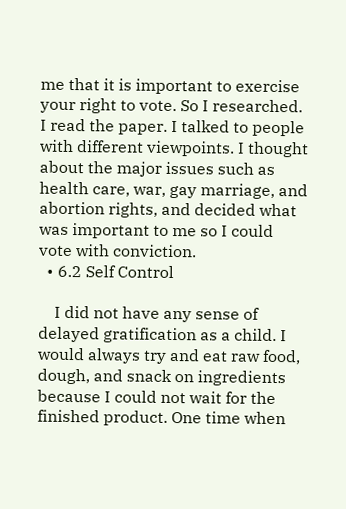me that it is important to exercise your right to vote. So I researched. I read the paper. I talked to people with different viewpoints. I thought about the major issues such as health care, war, gay marriage, and abortion rights, and decided what was important to me so I could vote with conviction.
  • 6.2 Self Control

    I did not have any sense of delayed gratification as a child. I would always try and eat raw food, dough, and snack on ingredients because I could not wait for the finished product. One time when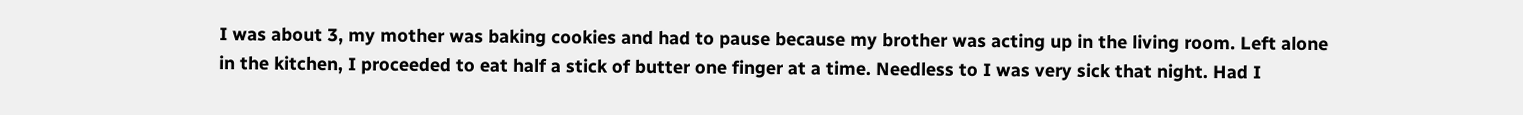I was about 3, my mother was baking cookies and had to pause because my brother was acting up in the living room. Left alone in the kitchen, I proceeded to eat half a stick of butter one finger at a time. Needless to I was very sick that night. Had I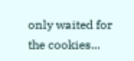only waited for the cookies...